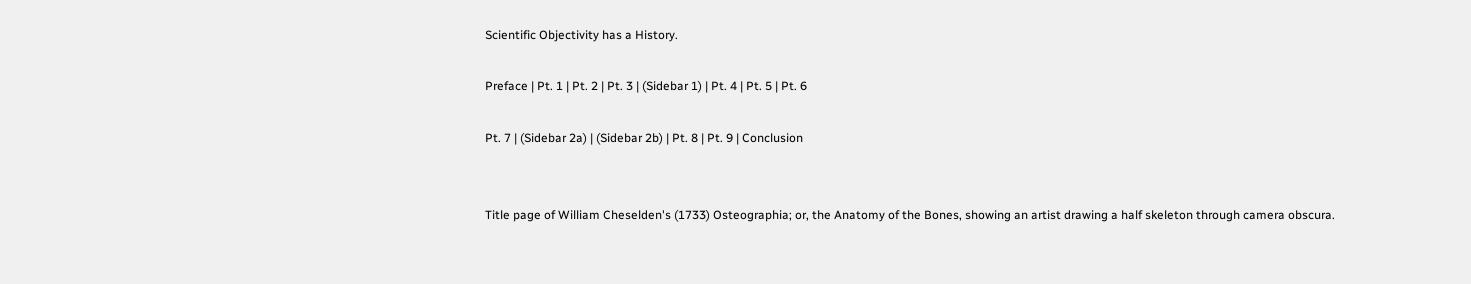Scientific Objectivity has a History.

Preface | Pt. 1 | Pt. 2 | Pt. 3 | (Sidebar 1) | Pt. 4 | Pt. 5 | Pt. 6

Pt. 7 | (Sidebar 2a) | (Sidebar 2b) | Pt. 8 | Pt. 9 | Conclusion


Title page of William Cheselden's (1733) Osteographia; or, the Anatomy of the Bones, showing an artist drawing a half skeleton through camera obscura.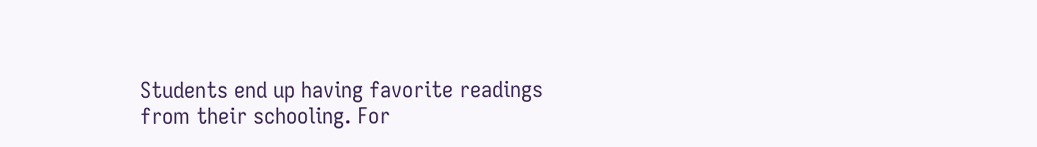Students end up having favorite readings from their schooling. For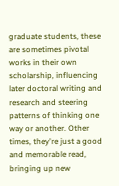graduate students, these are sometimes pivotal works in their own scholarship, influencing later doctoral writing and research and steering patterns of thinking one way or another. Other times, they're just a good and memorable read, bringing up new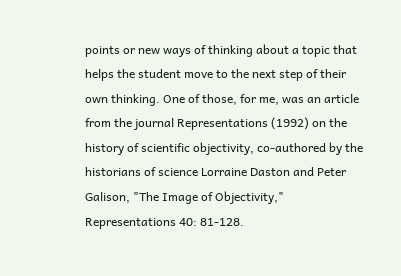points or new ways of thinking about a topic that helps the student move to the next step of their own thinking. One of those, for me, was an article from the journal Representations (1992) on the history of scientific objectivity, co-authored by the historians of science Lorraine Daston and Peter Galison, "The Image of Objectivity," Representations 40: 81-128.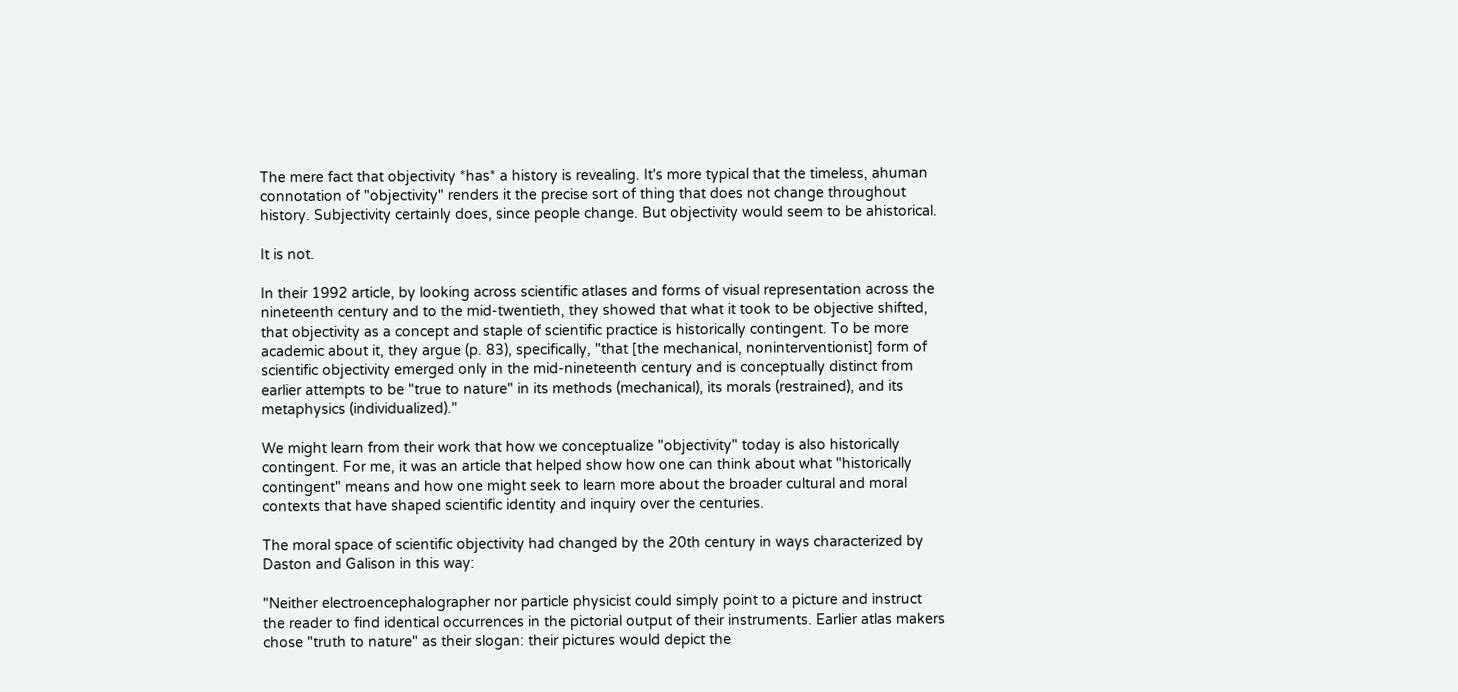The mere fact that objectivity *has* a history is revealing. It's more typical that the timeless, ahuman connotation of "objectivity" renders it the precise sort of thing that does not change throughout history. Subjectivity certainly does, since people change. But objectivity would seem to be ahistorical.

It is not.

In their 1992 article, by looking across scientific atlases and forms of visual representation across the nineteenth century and to the mid-twentieth, they showed that what it took to be objective shifted, that objectivity as a concept and staple of scientific practice is historically contingent. To be more academic about it, they argue (p. 83), specifically, "that [the mechanical, noninterventionist] form of scientific objectivity emerged only in the mid-nineteenth century and is conceptually distinct from earlier attempts to be "true to nature" in its methods (mechanical), its morals (restrained), and its metaphysics (individualized)."

We might learn from their work that how we conceptualize "objectivity" today is also historically contingent. For me, it was an article that helped show how one can think about what "historically contingent" means and how one might seek to learn more about the broader cultural and moral contexts that have shaped scientific identity and inquiry over the centuries.

The moral space of scientific objectivity had changed by the 20th century in ways characterized by Daston and Galison in this way:

"Neither electroencephalographer nor particle physicist could simply point to a picture and instruct the reader to find identical occurrences in the pictorial output of their instruments. Earlier atlas makers chose "truth to nature" as their slogan: their pictures would depict the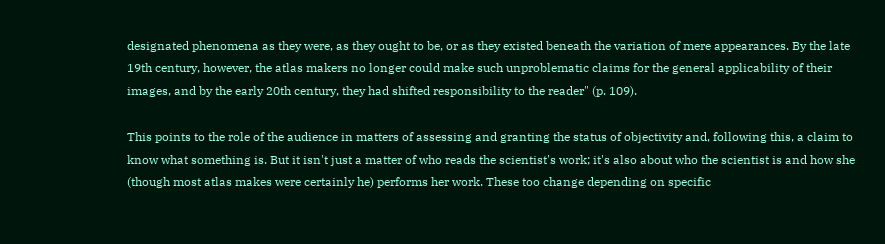designated phenomena as they were, as they ought to be, or as they existed beneath the variation of mere appearances. By the late 19th century, however, the atlas makers no longer could make such unproblematic claims for the general applicability of their images, and by the early 20th century, they had shifted responsibility to the reader" (p. 109).

This points to the role of the audience in matters of assessing and granting the status of objectivity and, following this, a claim to know what something is. But it isn't just a matter of who reads the scientist's work; it's also about who the scientist is and how she (though most atlas makes were certainly he) performs her work. These too change depending on specific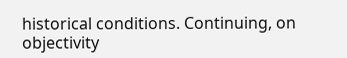historical conditions. Continuing, on objectivity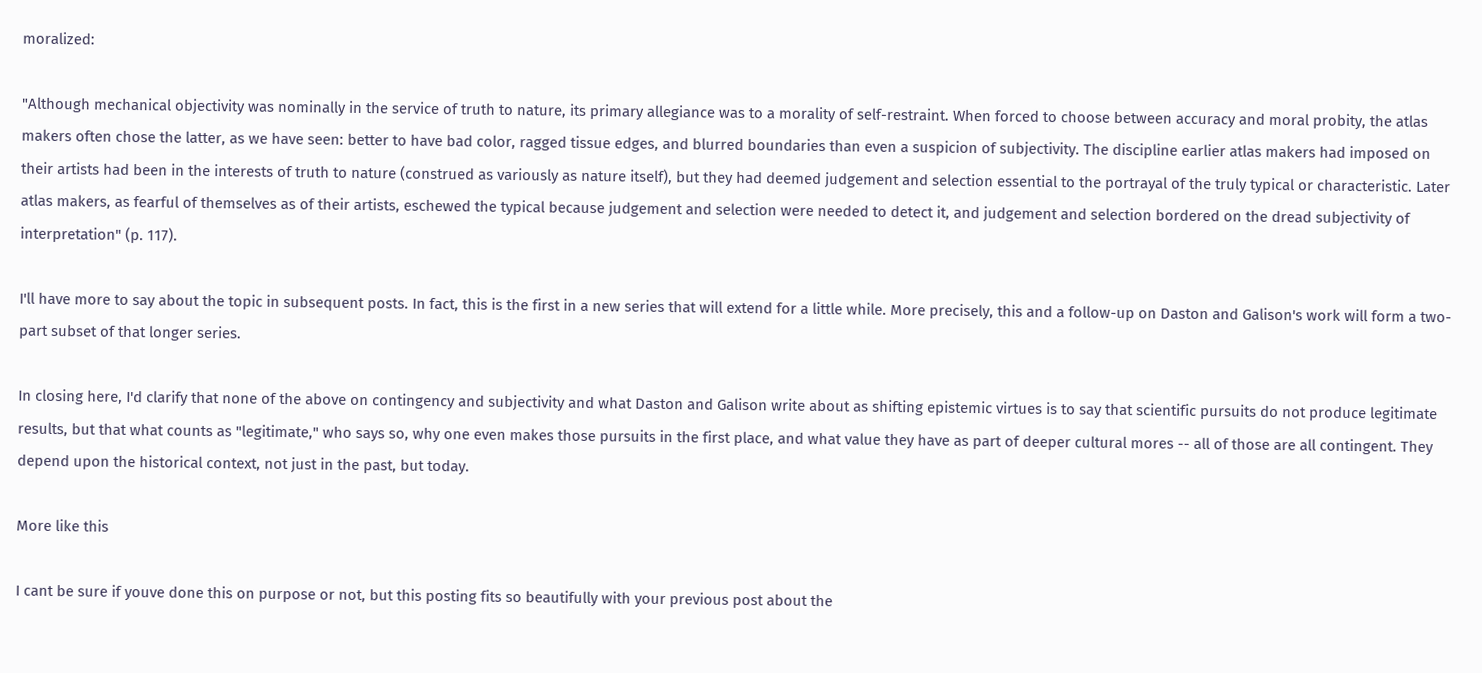moralized:

"Although mechanical objectivity was nominally in the service of truth to nature, its primary allegiance was to a morality of self-restraint. When forced to choose between accuracy and moral probity, the atlas makers often chose the latter, as we have seen: better to have bad color, ragged tissue edges, and blurred boundaries than even a suspicion of subjectivity. The discipline earlier atlas makers had imposed on their artists had been in the interests of truth to nature (construed as variously as nature itself), but they had deemed judgement and selection essential to the portrayal of the truly typical or characteristic. Later atlas makers, as fearful of themselves as of their artists, eschewed the typical because judgement and selection were needed to detect it, and judgement and selection bordered on the dread subjectivity of interpretation" (p. 117).

I'll have more to say about the topic in subsequent posts. In fact, this is the first in a new series that will extend for a little while. More precisely, this and a follow-up on Daston and Galison's work will form a two-part subset of that longer series.

In closing here, I'd clarify that none of the above on contingency and subjectivity and what Daston and Galison write about as shifting epistemic virtues is to say that scientific pursuits do not produce legitimate results, but that what counts as "legitimate," who says so, why one even makes those pursuits in the first place, and what value they have as part of deeper cultural mores -- all of those are all contingent. They depend upon the historical context, not just in the past, but today.

More like this

I cant be sure if youve done this on purpose or not, but this posting fits so beautifully with your previous post about the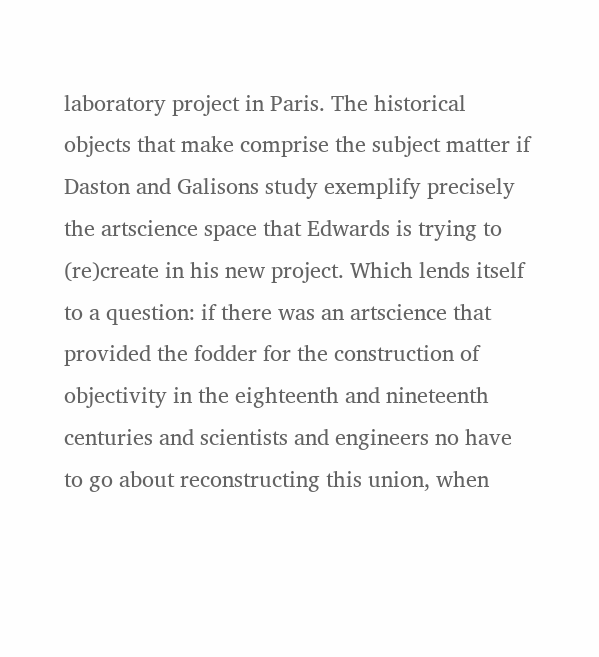laboratory project in Paris. The historical objects that make comprise the subject matter if Daston and Galisons study exemplify precisely the artscience space that Edwards is trying to (re)create in his new project. Which lends itself to a question: if there was an artscience that provided the fodder for the construction of objectivity in the eighteenth and nineteenth centuries and scientists and engineers no have to go about reconstructing this union, when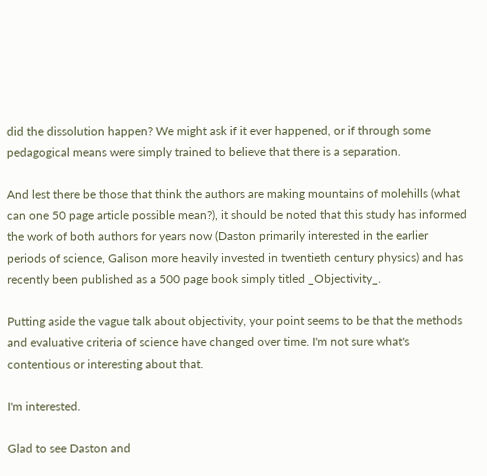did the dissolution happen? We might ask if it ever happened, or if through some pedagogical means were simply trained to believe that there is a separation.

And lest there be those that think the authors are making mountains of molehills (what can one 50 page article possible mean?), it should be noted that this study has informed the work of both authors for years now (Daston primarily interested in the earlier periods of science, Galison more heavily invested in twentieth century physics) and has recently been published as a 500 page book simply titled _Objectivity_.

Putting aside the vague talk about objectivity, your point seems to be that the methods and evaluative criteria of science have changed over time. I'm not sure what's contentious or interesting about that.

I'm interested.

Glad to see Daston and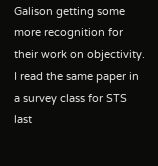Galison getting some more recognition for their work on objectivity. I read the same paper in a survey class for STS last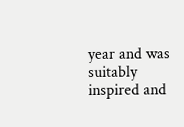year and was suitably inspired and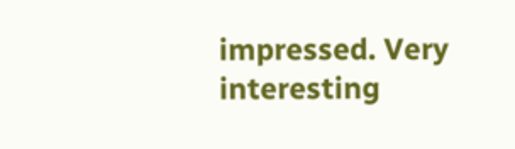impressed. Very interesting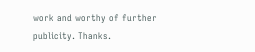work and worthy of further publicity. Thanks.